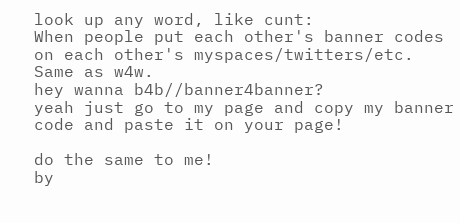look up any word, like cunt:
When people put each other's banner codes on each other's myspaces/twitters/etc.
Same as w4w.
hey wanna b4b//banner4banner?
yeah just go to my page and copy my banner code and paste it on your page!

do the same to me!
by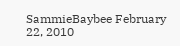SammieBaybee February 22, 2010